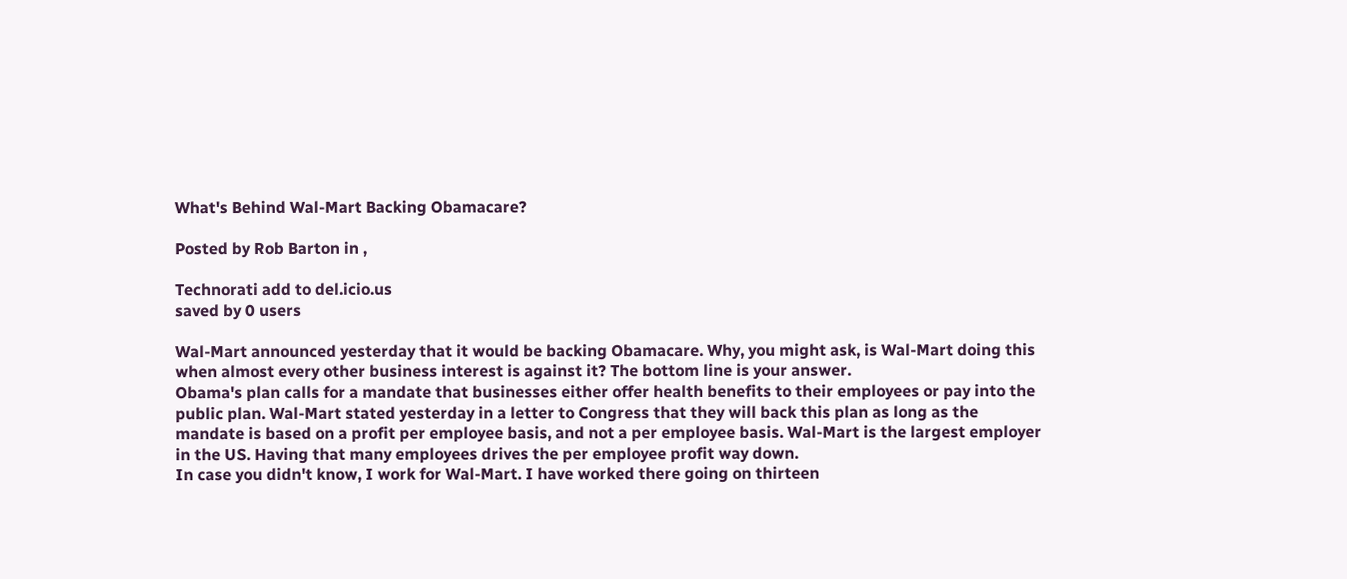What's Behind Wal-Mart Backing Obamacare?

Posted by Rob Barton in ,

Technorati add to del.icio.us
saved by 0 users

Wal-Mart announced yesterday that it would be backing Obamacare. Why, you might ask, is Wal-Mart doing this when almost every other business interest is against it? The bottom line is your answer.
Obama's plan calls for a mandate that businesses either offer health benefits to their employees or pay into the public plan. Wal-Mart stated yesterday in a letter to Congress that they will back this plan as long as the mandate is based on a profit per employee basis, and not a per employee basis. Wal-Mart is the largest employer in the US. Having that many employees drives the per employee profit way down.
In case you didn't know, I work for Wal-Mart. I have worked there going on thirteen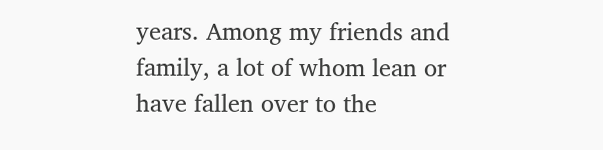years. Among my friends and family, a lot of whom lean or have fallen over to the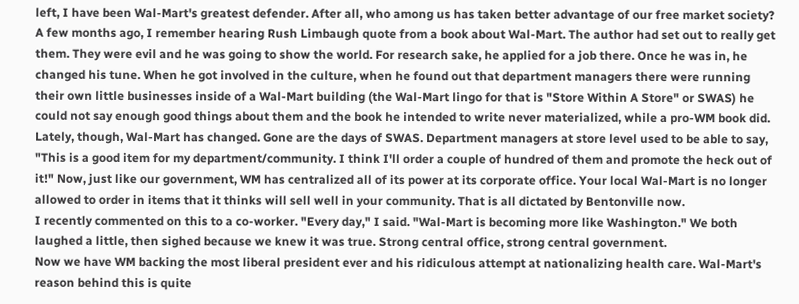left, I have been Wal-Mart's greatest defender. After all, who among us has taken better advantage of our free market society?
A few months ago, I remember hearing Rush Limbaugh quote from a book about Wal-Mart. The author had set out to really get them. They were evil and he was going to show the world. For research sake, he applied for a job there. Once he was in, he changed his tune. When he got involved in the culture, when he found out that department managers there were running their own little businesses inside of a Wal-Mart building (the Wal-Mart lingo for that is "Store Within A Store" or SWAS) he could not say enough good things about them and the book he intended to write never materialized, while a pro-WM book did.
Lately, though, Wal-Mart has changed. Gone are the days of SWAS. Department managers at store level used to be able to say, "This is a good item for my department/community. I think I'll order a couple of hundred of them and promote the heck out of it!" Now, just like our government, WM has centralized all of its power at its corporate office. Your local Wal-Mart is no longer allowed to order in items that it thinks will sell well in your community. That is all dictated by Bentonville now.
I recently commented on this to a co-worker. "Every day," I said. "Wal-Mart is becoming more like Washington." We both laughed a little, then sighed because we knew it was true. Strong central office, strong central government.
Now we have WM backing the most liberal president ever and his ridiculous attempt at nationalizing health care. Wal-Mart's reason behind this is quite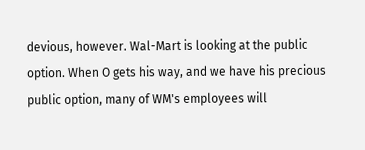devious, however. Wal-Mart is looking at the public option. When O gets his way, and we have his precious public option, many of WM's employees will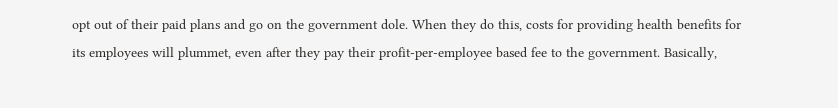opt out of their paid plans and go on the government dole. When they do this, costs for providing health benefits for its employees will plummet, even after they pay their profit-per-employee based fee to the government. Basically,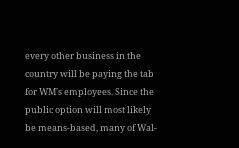every other business in the country will be paying the tab for WM's employees. Since the public option will most likely be means-based, many of Wal-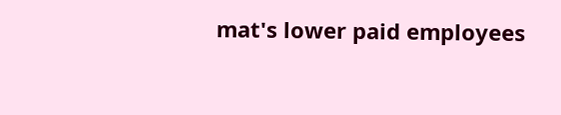mat's lower paid employees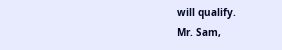will qualify.
Mr. Sam,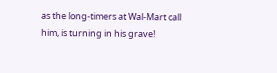as the long-timers at Wal-Mart call him, is turning in his grave!